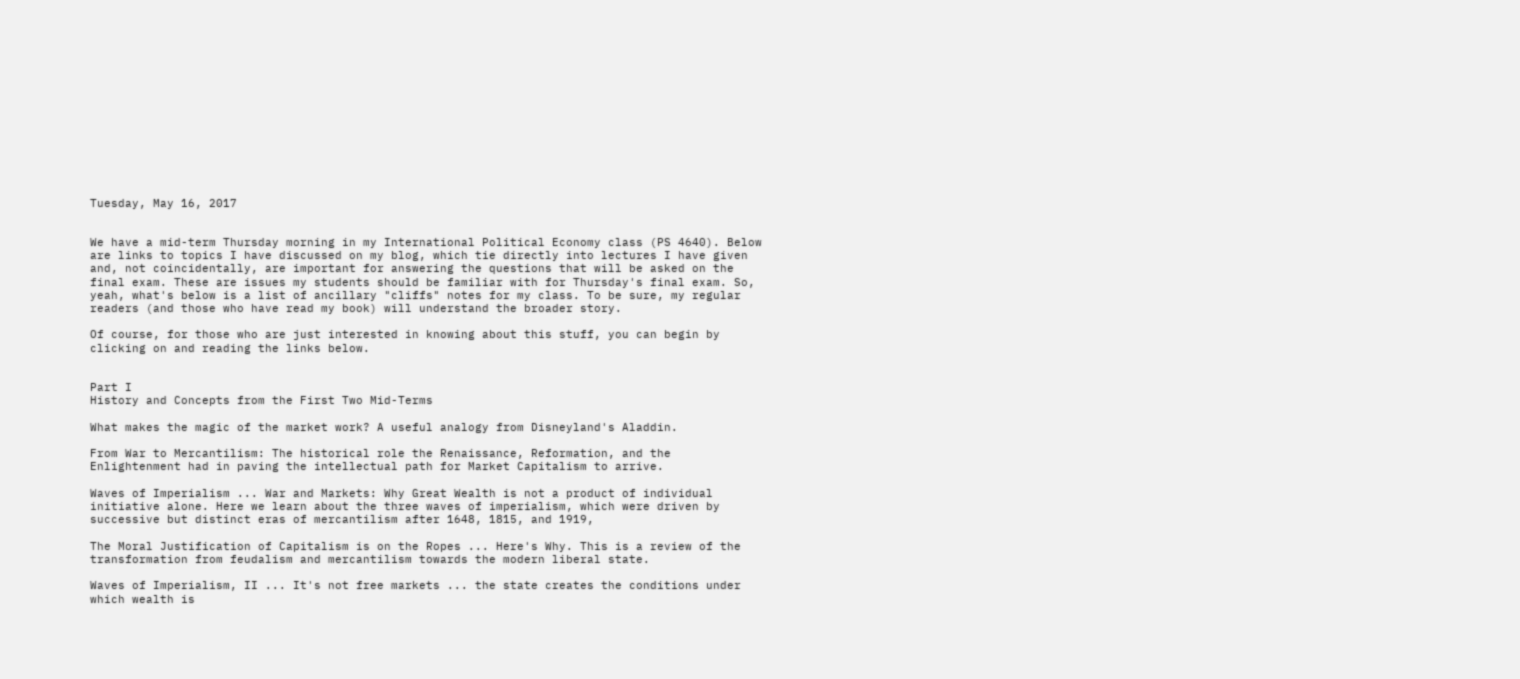Tuesday, May 16, 2017


We have a mid-term Thursday morning in my International Political Economy class (PS 4640). Below are links to topics I have discussed on my blog, which tie directly into lectures I have given and, not coincidentally, are important for answering the questions that will be asked on the final exam. These are issues my students should be familiar with for Thursday's final exam. So, yeah, what's below is a list of ancillary "cliffs" notes for my class. To be sure, my regular readers (and those who have read my book) will understand the broader story.

Of course, for those who are just interested in knowing about this stuff, you can begin by clicking on and reading the links below.


Part I
History and Concepts from the First Two Mid-Terms

What makes the magic of the market work? A useful analogy from Disneyland's Aladdin.

From War to Mercantilism: The historical role the Renaissance, Reformation, and the Enlightenment had in paving the intellectual path for Market Capitalism to arrive.

Waves of Imperialism ... War and Markets: Why Great Wealth is not a product of individual initiative alone. Here we learn about the three waves of imperialism, which were driven by successive but distinct eras of mercantilism after 1648, 1815, and 1919,

The Moral Justification of Capitalism is on the Ropes ... Here's Why. This is a review of the transformation from feudalism and mercantilism towards the modern liberal state.

Waves of Imperialism, II ... It's not free markets ... the state creates the conditions under which wealth is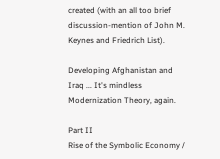created (with an all too brief discussion-mention of John M. Keynes and Friedrich List).

Developing Afghanistan and Iraq ... It's mindless Modernization Theory, again.

Part II
Rise of the Symbolic Economy /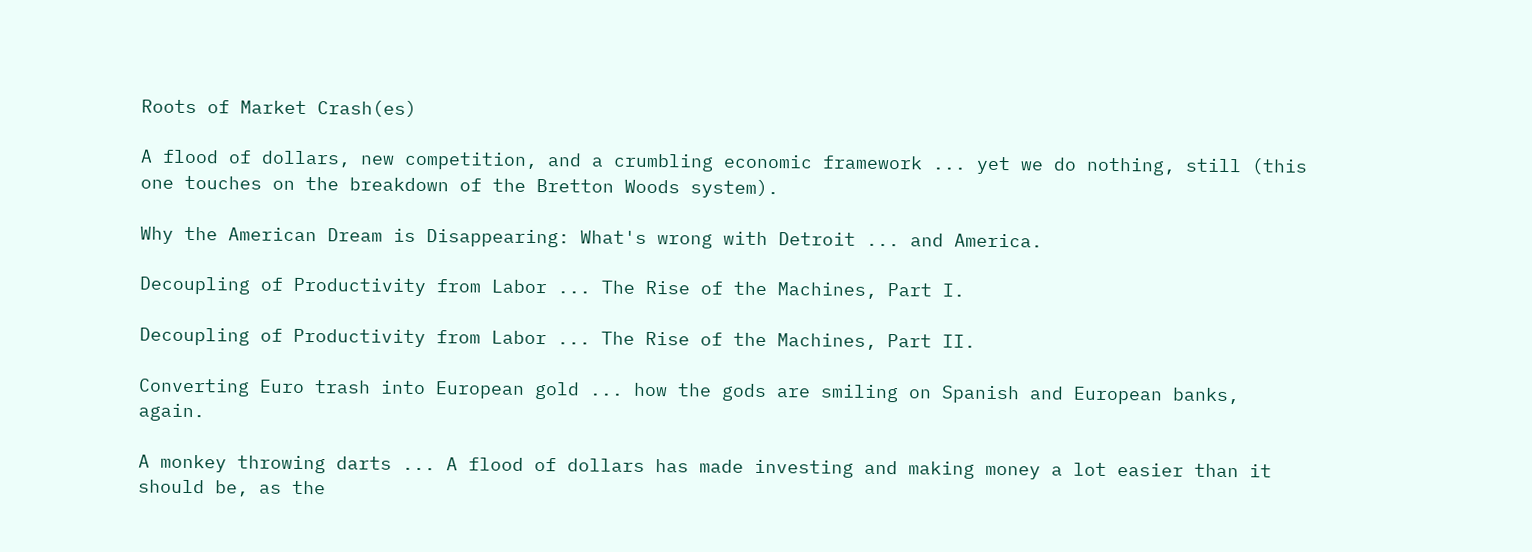Roots of Market Crash(es)

A flood of dollars, new competition, and a crumbling economic framework ... yet we do nothing, still (this one touches on the breakdown of the Bretton Woods system).

Why the American Dream is Disappearing: What's wrong with Detroit ... and America.

Decoupling of Productivity from Labor ... The Rise of the Machines, Part I.

Decoupling of Productivity from Labor ... The Rise of the Machines, Part II.

Converting Euro trash into European gold ... how the gods are smiling on Spanish and European banks, again.

A monkey throwing darts ... A flood of dollars has made investing and making money a lot easier than it should be, as the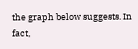the graph below suggests. In fact,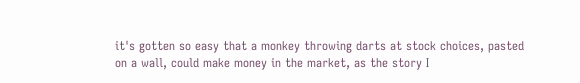it's gotten so easy that a monkey throwing darts at stock choices, pasted on a wall, could make money in the market, as the story I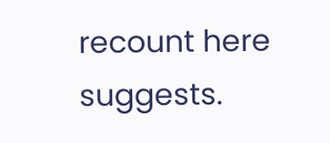recount here suggests.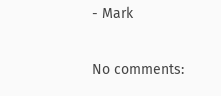- Mark

No comments: